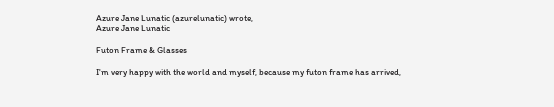Azure Jane Lunatic (azurelunatic) wrote,
Azure Jane Lunatic

Futon Frame & Glasses

I'm very happy with the world and myself, because my futon frame has arrived,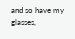and so have my glasses,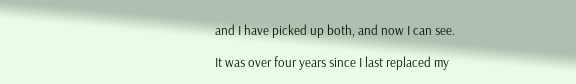and I have picked up both, and now I can see.

It was over four years since I last replaced my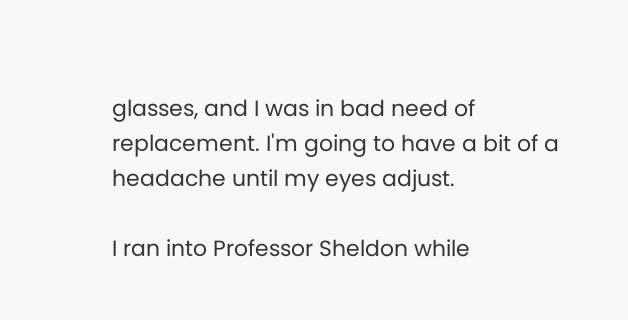glasses, and I was in bad need of replacement. I'm going to have a bit of a headache until my eyes adjust.

I ran into Professor Sheldon while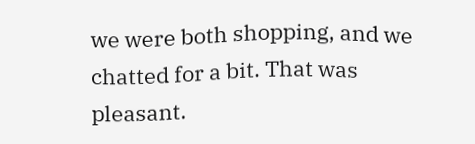we were both shopping, and we chatted for a bit. That was pleasant.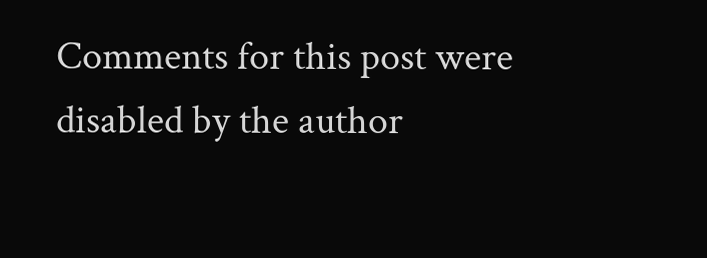Comments for this post were disabled by the author